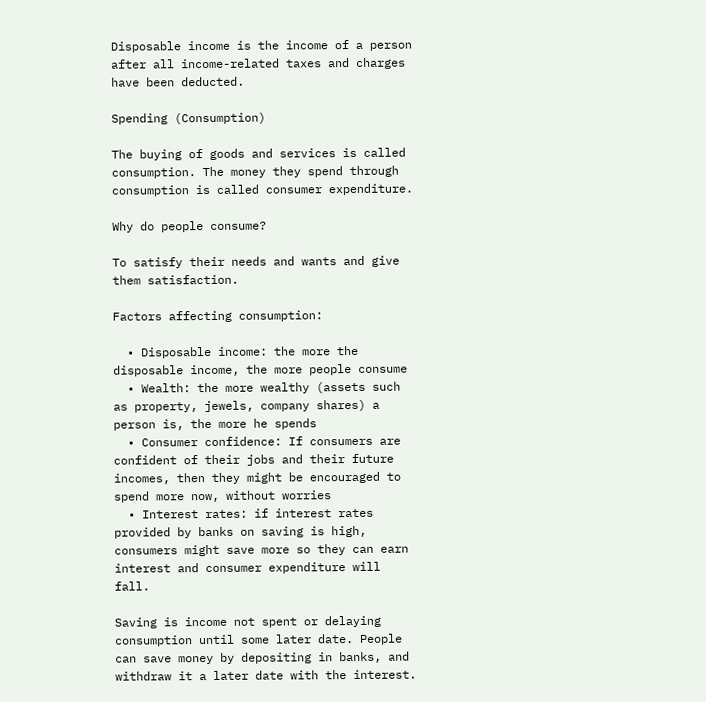Disposable income is the income of a person after all income-related taxes and charges have been deducted.

Spending (Consumption)

The buying of goods and services is called consumption. The money they spend through consumption is called consumer expenditure.

Why do people consume?

To satisfy their needs and wants and give them satisfaction.

Factors affecting consumption:

  • Disposable income: the more the disposable income, the more people consume
  • Wealth: the more wealthy (assets such as property, jewels, company shares) a person is, the more he spends
  • Consumer confidence: If consumers are confident of their jobs and their future incomes, then they might be encouraged to spend more now, without worries
  • Interest rates: if interest rates provided by banks on saving is high, consumers might save more so they can earn interest and consumer expenditure will fall.

Saving is income not spent or delaying consumption until some later date. People can save money by depositing in banks, and withdraw it a later date with the interest.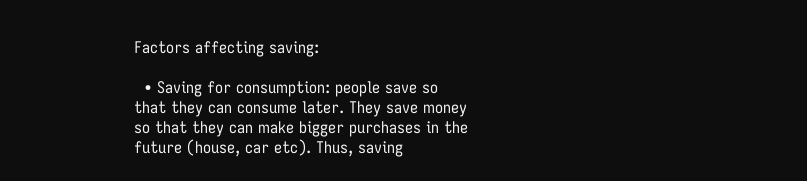Factors affecting saving:

  • Saving for consumption: people save so that they can consume later. They save money so that they can make bigger purchases in the future (house, car etc). Thus, saving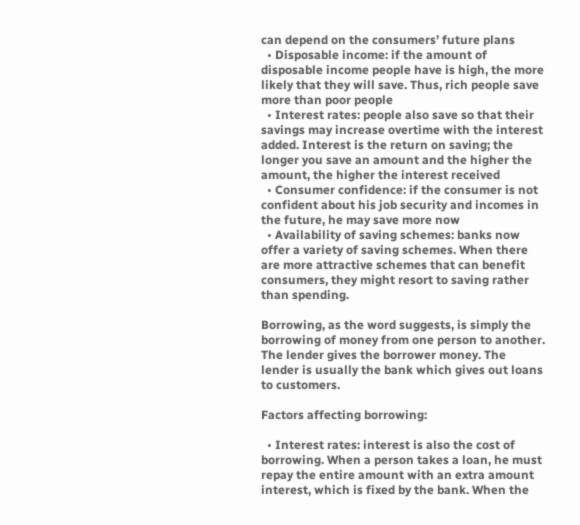can depend on the consumers’ future plans
  • Disposable income: if the amount of disposable income people have is high, the more likely that they will save. Thus, rich people save more than poor people
  • Interest rates: people also save so that their savings may increase overtime with the interest added. Interest is the return on saving; the longer you save an amount and the higher the amount, the higher the interest received
  • Consumer confidence: if the consumer is not confident about his job security and incomes in the future, he may save more now
  • Availability of saving schemes: banks now offer a variety of saving schemes. When there are more attractive schemes that can benefit consumers, they might resort to saving rather than spending.

Borrowing, as the word suggests, is simply the borrowing of money from one person to another. The lender gives the borrower money. The lender is usually the bank which gives out loans to customers.

Factors affecting borrowing:

  • Interest rates: interest is also the cost of borrowing. When a person takes a loan, he must repay the entire amount with an extra amount interest, which is fixed by the bank. When the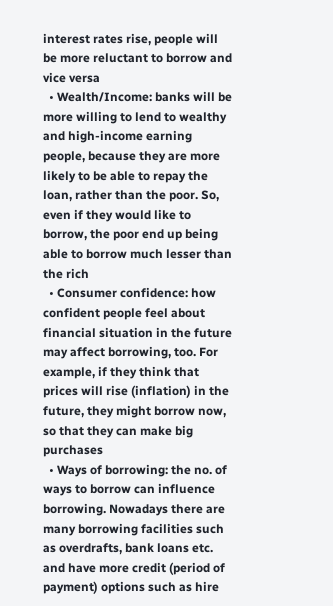interest rates rise, people will be more reluctant to borrow and vice versa
  • Wealth/Income: banks will be more willing to lend to wealthy and high-income earning people, because they are more likely to be able to repay the loan, rather than the poor. So, even if they would like to borrow, the poor end up being able to borrow much lesser than the rich
  • Consumer confidence: how confident people feel about financial situation in the future may affect borrowing, too. For example, if they think that prices will rise (inflation) in the future, they might borrow now, so that they can make big purchases
  • Ways of borrowing: the no. of ways to borrow can influence borrowing. Nowadays there are many borrowing facilities such as overdrafts, bank loans etc. and have more credit (period of payment) options such as hire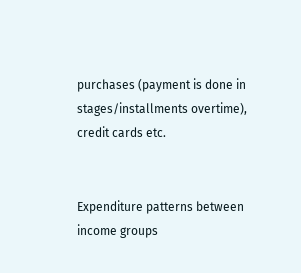purchases (payment is done in stages/installments overtime), credit cards etc.


Expenditure patterns between income groups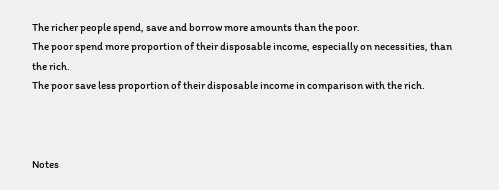The richer people spend, save and borrow more amounts than the poor.
The poor spend more proportion of their disposable income, especially on necessities, than the rich.
The poor save less proportion of their disposable income in comparison with the rich.



Notes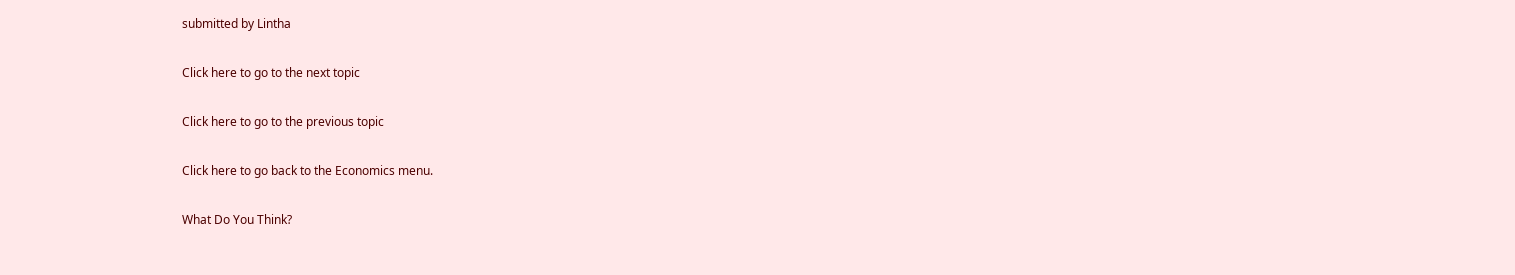submitted by Lintha

Click here to go to the next topic

Click here to go to the previous topic

Click here to go back to the Economics menu.

What Do You Think?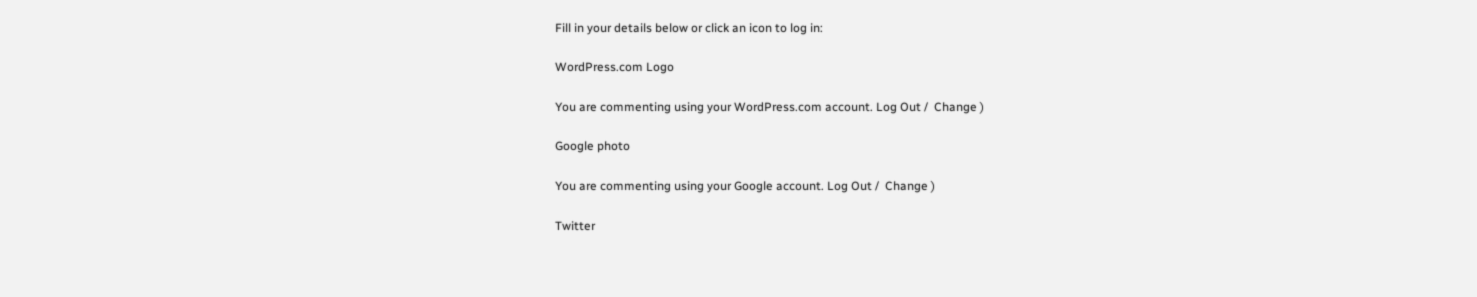Fill in your details below or click an icon to log in:

WordPress.com Logo

You are commenting using your WordPress.com account. Log Out /  Change )

Google photo

You are commenting using your Google account. Log Out /  Change )

Twitter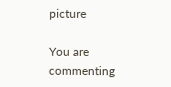picture

You are commenting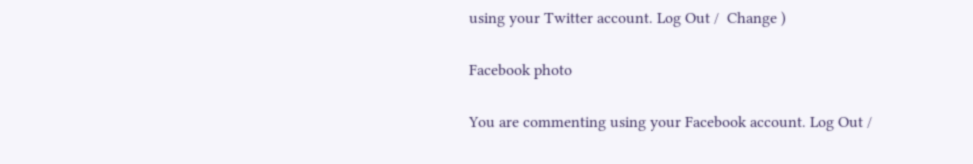using your Twitter account. Log Out /  Change )

Facebook photo

You are commenting using your Facebook account. Log Out /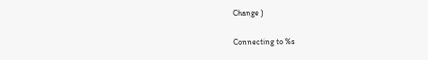Change )

Connecting to %s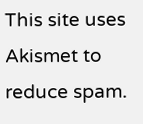This site uses Akismet to reduce spam.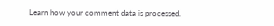Learn how your comment data is processed.